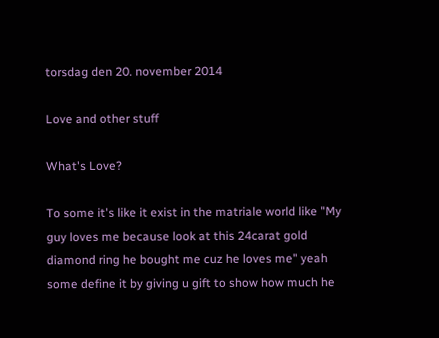torsdag den 20. november 2014

Love and other stuff

What's Love?

To some it's like it exist in the matriale world like "My guy loves me because look at this 24carat gold diamond ring he bought me cuz he loves me" yeah some define it by giving u gift to show how much he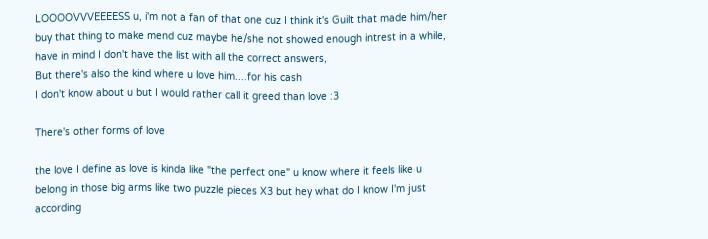LOOOOVVVEEEESS u, i'm not a fan of that one cuz I think it's Guilt that made him/her buy that thing to make mend cuz maybe he/she not showed enough intrest in a while, have in mind I don't have the list with all the correct answers,
But there's also the kind where u love him....for his cash
I don't know about u but I would rather call it greed than love :3

There's other forms of love

the love I define as love is kinda like "the perfect one" u know where it feels like u belong in those big arms like two puzzle pieces X3 but hey what do I know I'm just according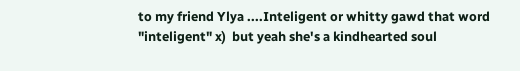to my friend Ylya ....Inteligent or whitty gawd that word "inteligent" x)  but yeah she's a kindhearted soul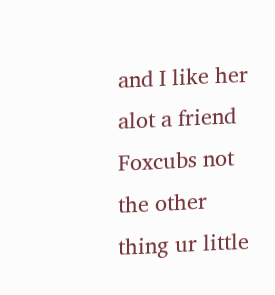and I like her alot a friend Foxcubs not the other thing ur little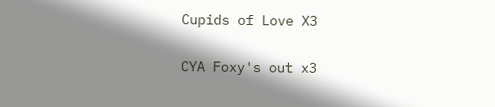Cupids of Love X3

CYA Foxy's out x3